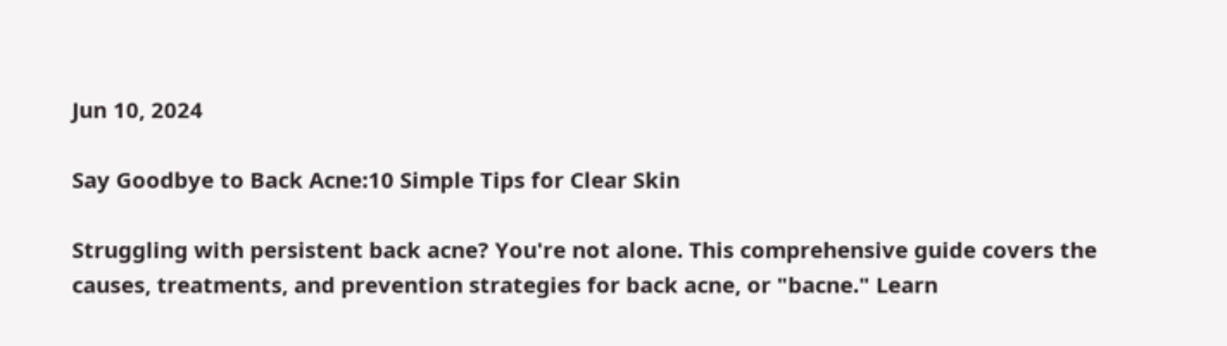Jun 10, 2024

Say Goodbye to Back Acne:10 Simple Tips for Clear Skin

Struggling with persistent back acne? You're not alone. This comprehensive guide covers the causes, treatments, and prevention strategies for back acne, or "bacne." Learn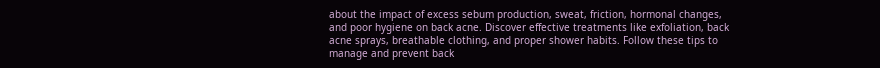about the impact of excess sebum production, sweat, friction, hormonal changes, and poor hygiene on back acne. Discover effective treatments like exfoliation, back acne sprays, breathable clothing, and proper shower habits. Follow these tips to manage and prevent back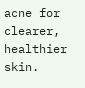acne for clearer, healthier skin.